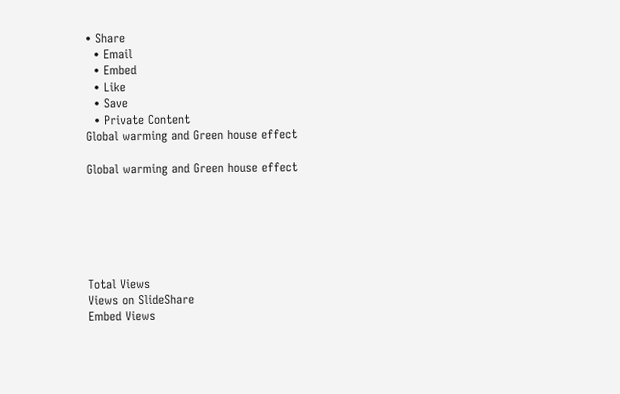• Share
  • Email
  • Embed
  • Like
  • Save
  • Private Content
Global warming and Green house effect

Global warming and Green house effect






Total Views
Views on SlideShare
Embed Views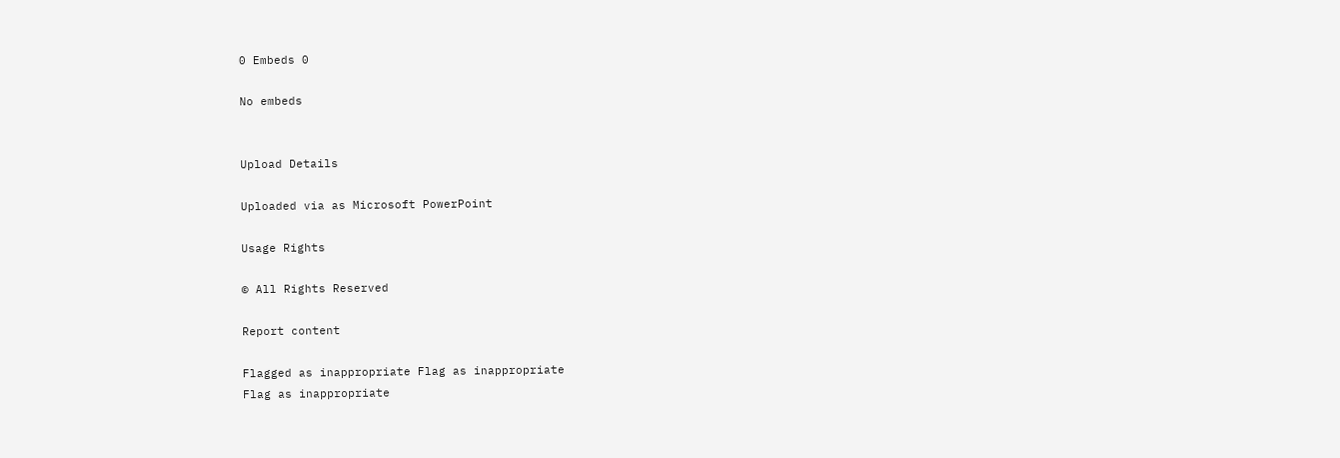0 Embeds 0

No embeds


Upload Details

Uploaded via as Microsoft PowerPoint

Usage Rights

© All Rights Reserved

Report content

Flagged as inappropriate Flag as inappropriate
Flag as inappropriate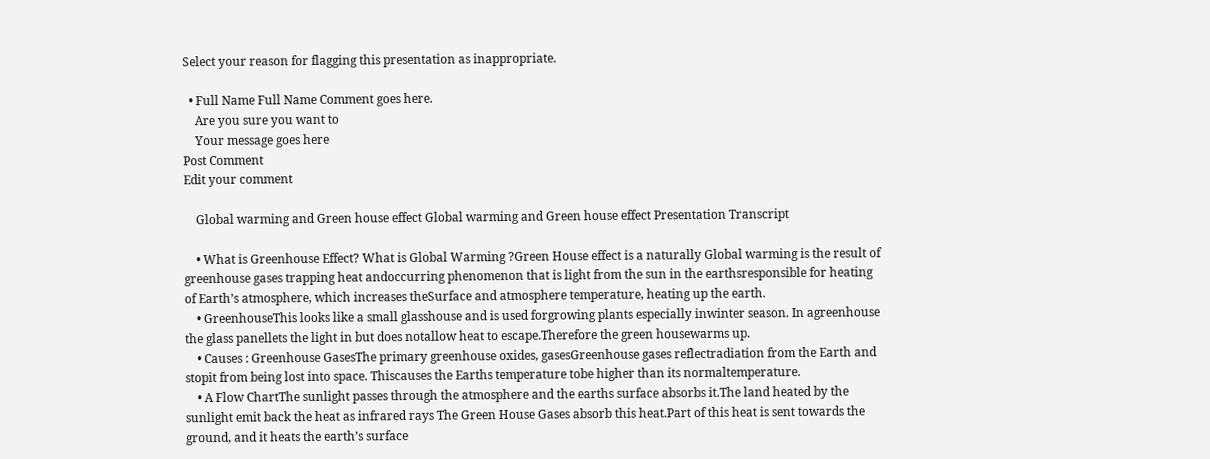Select your reason for flagging this presentation as inappropriate.

  • Full Name Full Name Comment goes here.
    Are you sure you want to
    Your message goes here
Post Comment
Edit your comment

    Global warming and Green house effect Global warming and Green house effect Presentation Transcript

    • What is Greenhouse Effect? What is Global Warming ?Green House effect is a naturally Global warming is the result of greenhouse gases trapping heat andoccurring phenomenon that is light from the sun in the earthsresponsible for heating of Earth’s atmosphere, which increases theSurface and atmosphere temperature, heating up the earth.
    • GreenhouseThis looks like a small glasshouse and is used forgrowing plants especially inwinter season. In agreenhouse the glass panellets the light in but does notallow heat to escape.Therefore the green housewarms up.
    • Causes : Greenhouse GasesThe primary greenhouse oxides, gasesGreenhouse gases reflectradiation from the Earth and stopit from being lost into space. Thiscauses the Earths temperature tobe higher than its normaltemperature.
    • A Flow ChartThe sunlight passes through the atmosphere and the earths surface absorbs it.The land heated by the sunlight emit back the heat as infrared rays The Green House Gases absorb this heat.Part of this heat is sent towards the ground, and it heats the earth’s surface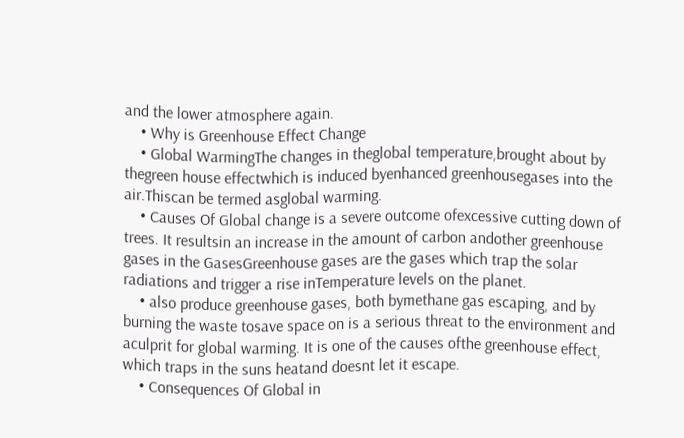and the lower atmosphere again.
    • Why is Greenhouse Effect Change
    • Global WarmingThe changes in theglobal temperature,brought about by thegreen house effectwhich is induced byenhanced greenhousegases into the air.Thiscan be termed asglobal warming.
    • Causes Of Global change is a severe outcome ofexcessive cutting down of trees. It resultsin an increase in the amount of carbon andother greenhouse gases in the GasesGreenhouse gases are the gases which trap the solar radiations and trigger a rise inTemperature levels on the planet.
    • also produce greenhouse gases, both bymethane gas escaping, and by burning the waste tosave space on is a serious threat to the environment and aculprit for global warming. It is one of the causes ofthe greenhouse effect, which traps in the suns heatand doesnt let it escape.
    • Consequences Of Global in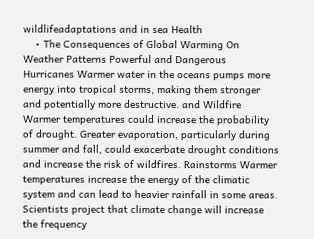wildlifeadaptations and in sea Health
    • The Consequences of Global Warming On Weather Patterns Powerful and Dangerous Hurricanes Warmer water in the oceans pumps more energy into tropical storms, making them stronger and potentially more destructive. and Wildfire Warmer temperatures could increase the probability of drought. Greater evaporation, particularly during summer and fall, could exacerbate drought conditions and increase the risk of wildfires. Rainstorms Warmer temperatures increase the energy of the climatic system and can lead to heavier rainfall in some areas. Scientists project that climate change will increase the frequency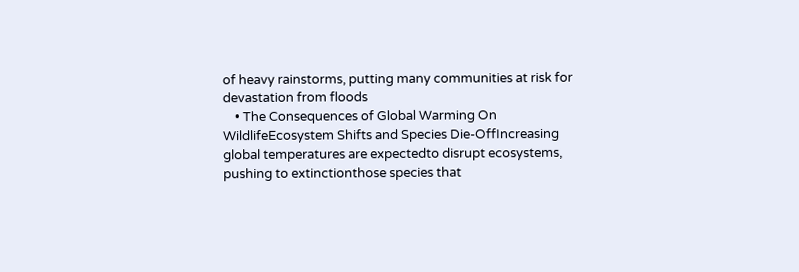of heavy rainstorms, putting many communities at risk for devastation from floods
    • The Consequences of Global Warming On WildlifeEcosystem Shifts and Species Die-OffIncreasing global temperatures are expectedto disrupt ecosystems, pushing to extinctionthose species that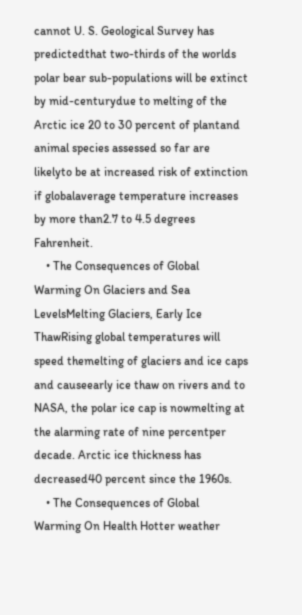cannot U. S. Geological Survey has predictedthat two-thirds of the worlds polar bear sub-populations will be extinct by mid-centurydue to melting of the Arctic ice 20 to 30 percent of plantand animal species assessed so far are likelyto be at increased risk of extinction if globalaverage temperature increases by more than2.7 to 4.5 degrees Fahrenheit.
    • The Consequences of Global Warming On Glaciers and Sea LevelsMelting Glaciers, Early Ice ThawRising global temperatures will speed themelting of glaciers and ice caps and causeearly ice thaw on rivers and to NASA, the polar ice cap is nowmelting at the alarming rate of nine percentper decade. Arctic ice thickness has decreased40 percent since the 1960s.
    • The Consequences of Global Warming On Health Hotter weather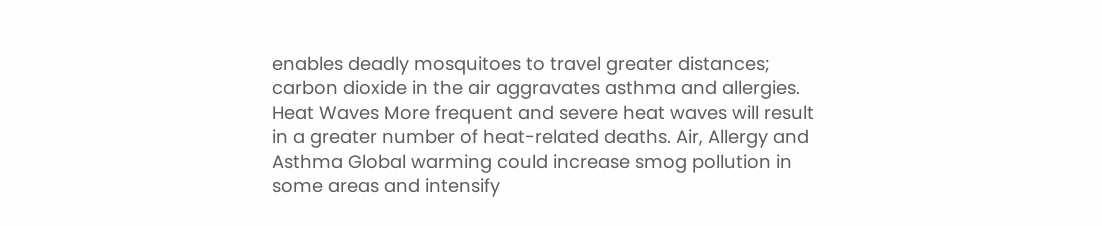enables deadly mosquitoes to travel greater distances; carbon dioxide in the air aggravates asthma and allergies. Heat Waves More frequent and severe heat waves will result in a greater number of heat-related deaths. Air, Allergy and Asthma Global warming could increase smog pollution in some areas and intensify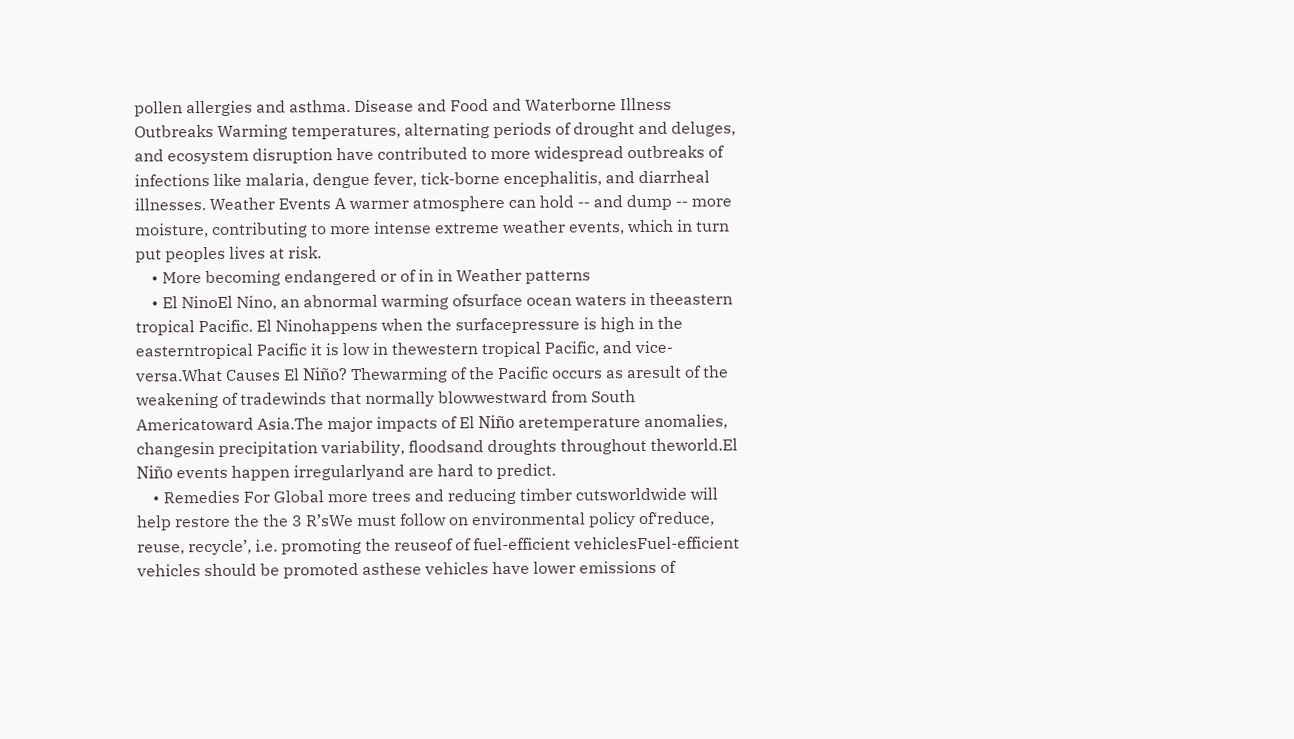pollen allergies and asthma. Disease and Food and Waterborne Illness Outbreaks Warming temperatures, alternating periods of drought and deluges, and ecosystem disruption have contributed to more widespread outbreaks of infections like malaria, dengue fever, tick-borne encephalitis, and diarrheal illnesses. Weather Events A warmer atmosphere can hold -- and dump -- more moisture, contributing to more intense extreme weather events, which in turn put peoples lives at risk.
    • More becoming endangered or of in in Weather patterns
    • El NinoEl Nino, an abnormal warming ofsurface ocean waters in theeastern tropical Pacific. El Ninohappens when the surfacepressure is high in the easterntropical Pacific it is low in thewestern tropical Pacific, and vice-versa.What Causes El Niño? Thewarming of the Pacific occurs as aresult of the weakening of tradewinds that normally blowwestward from South Americatoward Asia.The major impacts of El Niño aretemperature anomalies, changesin precipitation variability, floodsand droughts throughout theworld.El Niño events happen irregularlyand are hard to predict.
    • Remedies For Global more trees and reducing timber cutsworldwide will help restore the the 3 R’sWe must follow on environmental policy of‘reduce, reuse, recycle’, i.e. promoting the reuseof of fuel-efficient vehiclesFuel-efficient vehicles should be promoted asthese vehicles have lower emissions of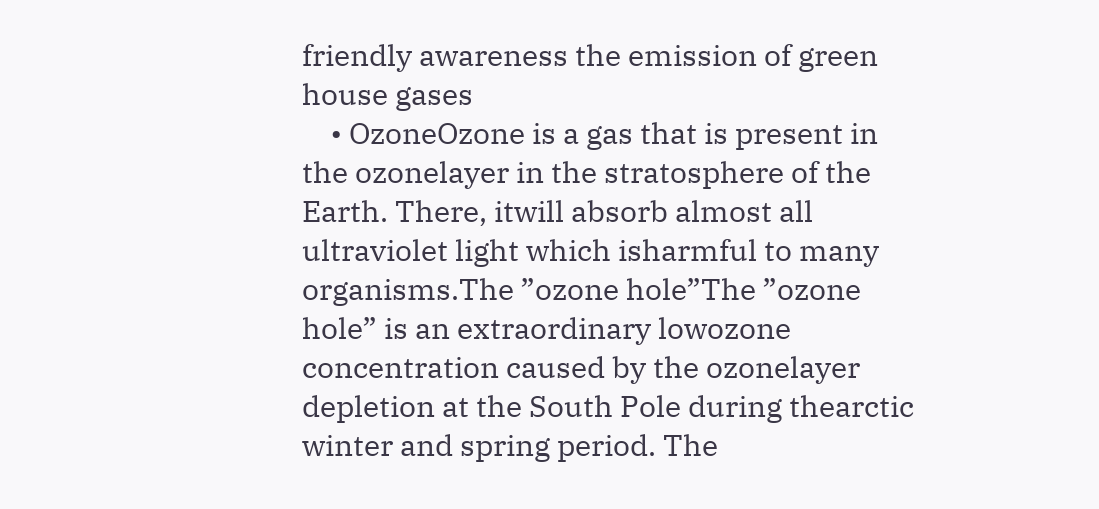friendly awareness the emission of green house gases
    • OzoneOzone is a gas that is present in the ozonelayer in the stratosphere of the Earth. There, itwill absorb almost all ultraviolet light which isharmful to many organisms.The ”ozone hole”The ”ozone hole” is an extraordinary lowozone concentration caused by the ozonelayer depletion at the South Pole during thearctic winter and spring period. The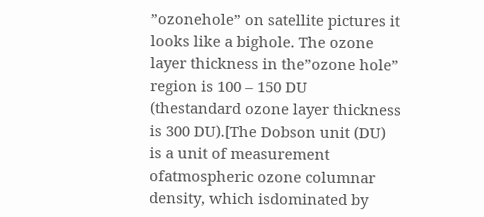”ozonehole” on satellite pictures it looks like a bighole. The ozone layer thickness in the”ozone hole” region is 100 – 150 DU (thestandard ozone layer thickness is 300 DU).[The Dobson unit (DU) is a unit of measurement ofatmospheric ozone columnar density, which isdominated by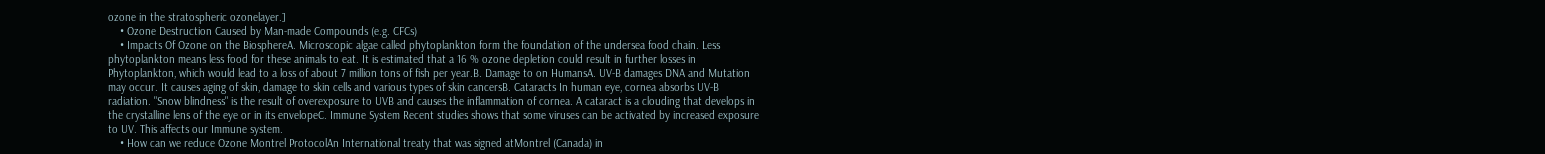ozone in the stratospheric ozonelayer.]
    • Ozone Destruction Caused by Man-made Compounds (e.g. CFCs)
    • Impacts Of Ozone on the BiosphereA. Microscopic algae called phytoplankton form the foundation of the undersea food chain. Less phytoplankton means less food for these animals to eat. It is estimated that a 16 % ozone depletion could result in further losses in Phytoplankton, which would lead to a loss of about 7 million tons of fish per year.B. Damage to on HumansA. UV-B damages DNA and Mutation may occur. It causes aging of skin, damage to skin cells and various types of skin cancersB. Cataracts In human eye, cornea absorbs UV-B radiation. "Snow blindness" is the result of overexposure to UVB and causes the inflammation of cornea. A cataract is a clouding that develops in the crystalline lens of the eye or in its envelopeC. Immune System Recent studies shows that some viruses can be activated by increased exposure to UV. This affects our Immune system.
    • How can we reduce Ozone Montrel ProtocolAn International treaty that was signed atMontrel (Canada) in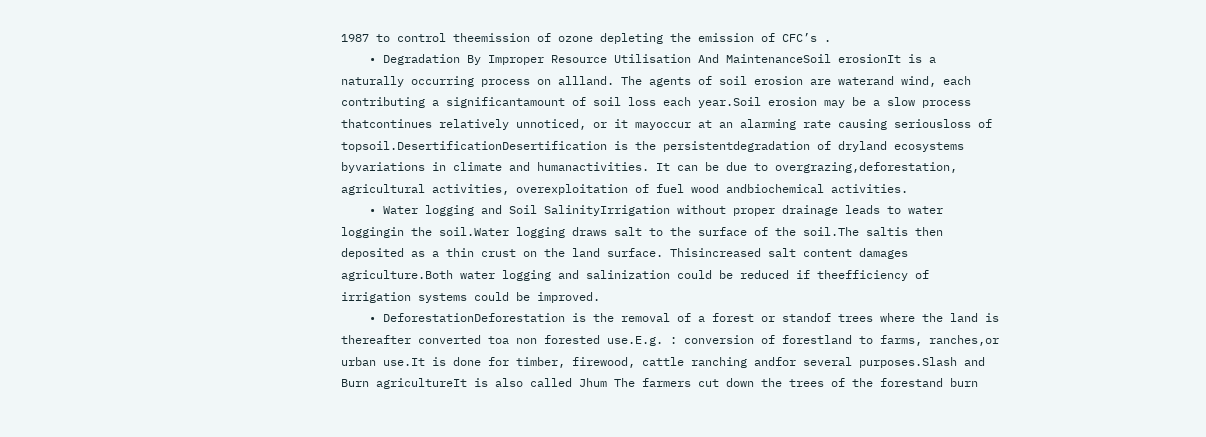1987 to control theemission of ozone depleting the emission of CFC’s .
    • Degradation By Improper Resource Utilisation And MaintenanceSoil erosionIt is a naturally occurring process on allland. The agents of soil erosion are waterand wind, each contributing a significantamount of soil loss each year.Soil erosion may be a slow process thatcontinues relatively unnoticed, or it mayoccur at an alarming rate causing seriousloss of topsoil.DesertificationDesertification is the persistentdegradation of dryland ecosystems byvariations in climate and humanactivities. It can be due to overgrazing,deforestation, agricultural activities, overexploitation of fuel wood andbiochemical activities.
    • Water logging and Soil SalinityIrrigation without proper drainage leads to water loggingin the soil.Water logging draws salt to the surface of the soil.The saltis then deposited as a thin crust on the land surface. Thisincreased salt content damages agriculture.Both water logging and salinization could be reduced if theefficiency of irrigation systems could be improved.
    • DeforestationDeforestation is the removal of a forest or standof trees where the land is thereafter converted toa non forested use.E.g. : conversion of forestland to farms, ranches,or urban use.It is done for timber, firewood, cattle ranching andfor several purposes.Slash and Burn agricultureIt is also called Jhum The farmers cut down the trees of the forestand burn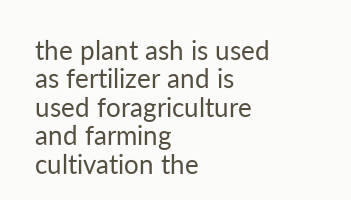the plant ash is used as fertilizer and is used foragriculture and farming cultivation the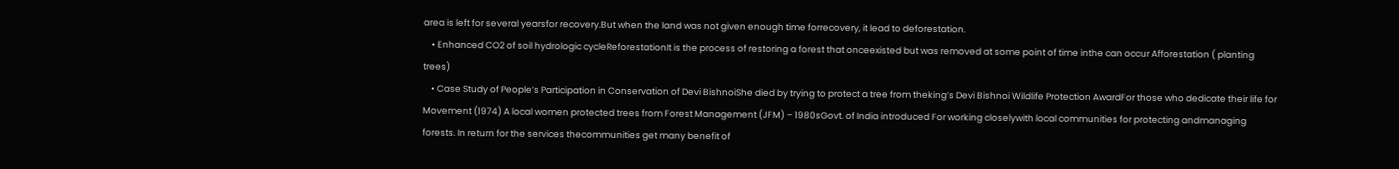area is left for several yearsfor recovery.But when the land was not given enough time forrecovery, it lead to deforestation.
    • Enhanced CO2 of soil hydrologic cycleReforestationIt is the process of restoring a forest that onceexisted but was removed at some point of time inthe can occur Afforestation ( planting trees)
    • Case Study of People’s Participation in Conservation of Devi BishnoiShe died by trying to protect a tree from theking’s Devi Bishnoi Wildlife Protection AwardFor those who dedicate their life for Movement (1974) A local women protected trees from Forest Management (JFM) – 1980sGovt. of India introduced For working closelywith local communities for protecting andmanaging forests. In return for the services thecommunities get many benefit of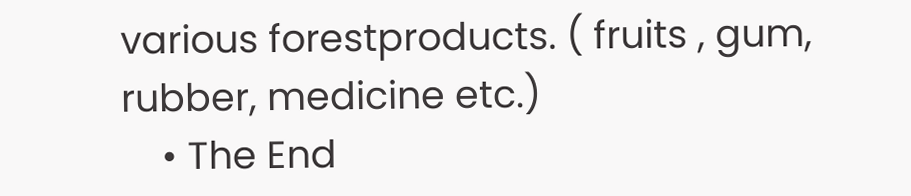various forestproducts. ( fruits , gum, rubber, medicine etc.)
    • The End